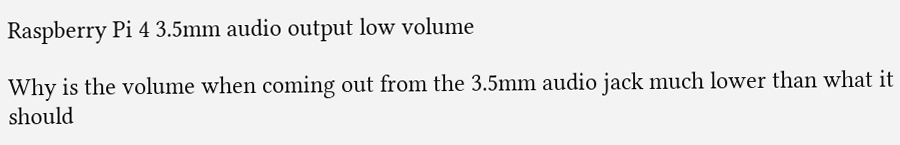Raspberry Pi 4 3.5mm audio output low volume

Why is the volume when coming out from the 3.5mm audio jack much lower than what it should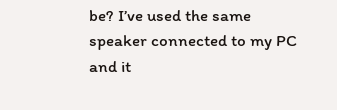be? I’ve used the same speaker connected to my PC and it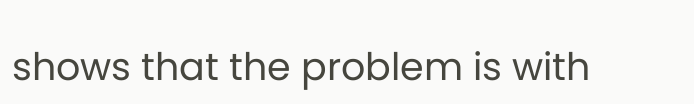shows that the problem is with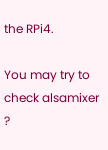the RPi4.

You may try to check alsamixer ?